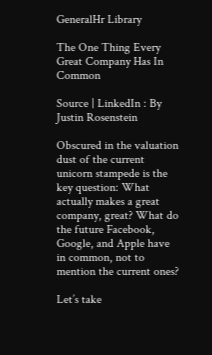GeneralHr Library

The One Thing Every Great Company Has In Common

Source | LinkedIn : By Justin Rosenstein

Obscured in the valuation dust of the current unicorn stampede is the key question: What actually makes a great company, great? What do the future Facebook, Google, and Apple have in common, not to mention the current ones?

Let’s take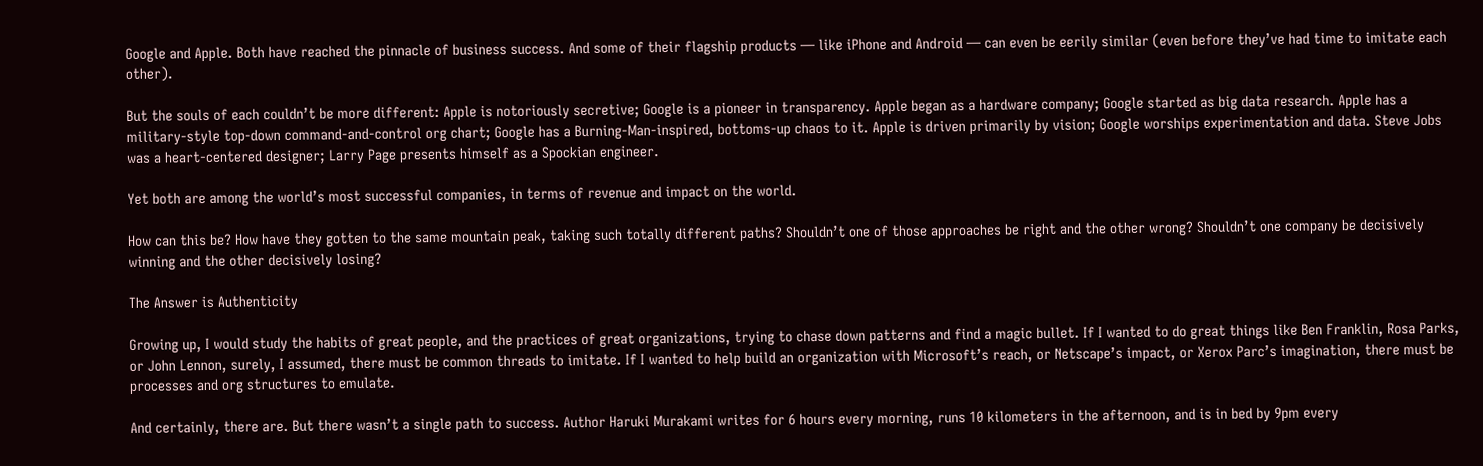Google and Apple. Both have reached the pinnacle of business success. And some of their flagship products — like iPhone and Android — can even be eerily similar (even before they’ve had time to imitate each other).

But the souls of each couldn’t be more different: Apple is notoriously secretive; Google is a pioneer in transparency. Apple began as a hardware company; Google started as big data research. Apple has a military-style top-down command-and-control org chart; Google has a Burning-Man-inspired, bottoms-up chaos to it. Apple is driven primarily by vision; Google worships experimentation and data. Steve Jobs was a heart-centered designer; Larry Page presents himself as a Spockian engineer.

Yet both are among the world’s most successful companies, in terms of revenue and impact on the world.

How can this be? How have they gotten to the same mountain peak, taking such totally different paths? Shouldn’t one of those approaches be right and the other wrong? Shouldn’t one company be decisively winning and the other decisively losing?

The Answer is Authenticity

Growing up, I would study the habits of great people, and the practices of great organizations, trying to chase down patterns and find a magic bullet. If I wanted to do great things like Ben Franklin, Rosa Parks, or John Lennon, surely, I assumed, there must be common threads to imitate. If I wanted to help build an organization with Microsoft’s reach, or Netscape’s impact, or Xerox Parc’s imagination, there must be processes and org structures to emulate.

And certainly, there are. But there wasn’t a single path to success. Author Haruki Murakami writes for 6 hours every morning, runs 10 kilometers in the afternoon, and is in bed by 9pm every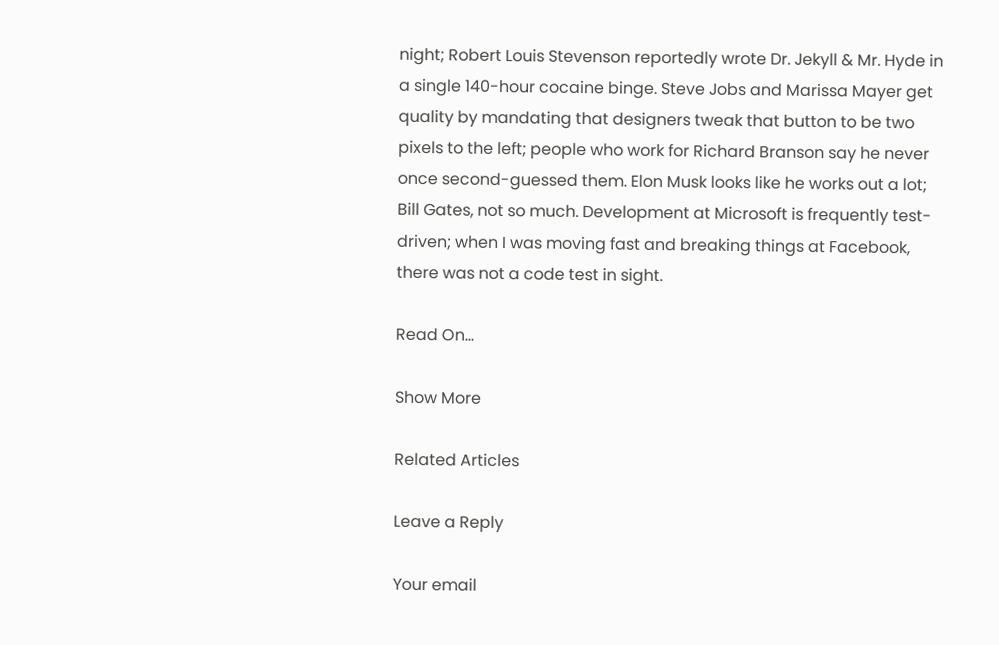night; Robert Louis Stevenson reportedly wrote Dr. Jekyll & Mr. Hyde in a single 140-hour cocaine binge. Steve Jobs and Marissa Mayer get quality by mandating that designers tweak that button to be two pixels to the left; people who work for Richard Branson say he never once second-guessed them. Elon Musk looks like he works out a lot; Bill Gates, not so much. Development at Microsoft is frequently test-driven; when I was moving fast and breaking things at Facebook, there was not a code test in sight.

Read On…

Show More

Related Articles

Leave a Reply

Your email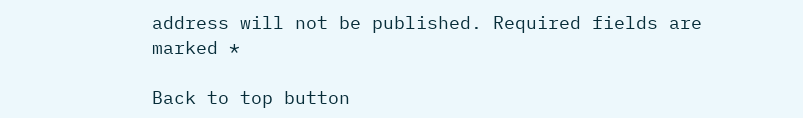address will not be published. Required fields are marked *

Back to top button